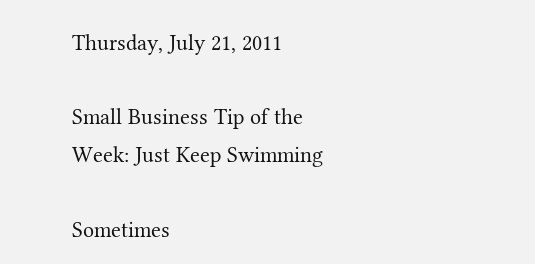Thursday, July 21, 2011

Small Business Tip of the Week: Just Keep Swimming

Sometimes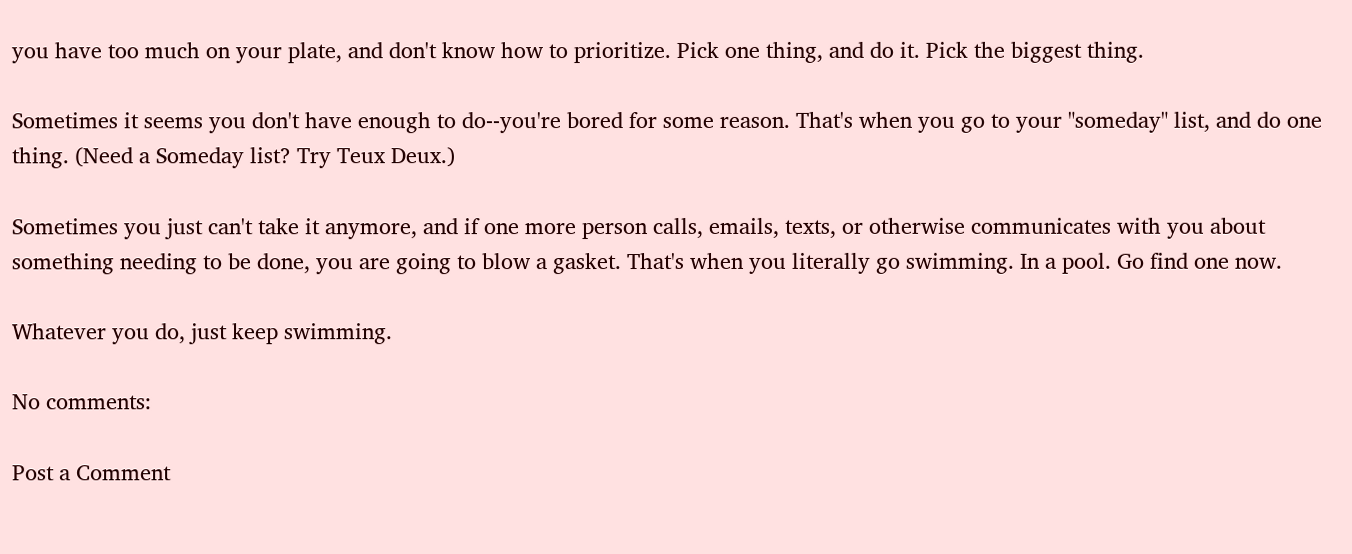you have too much on your plate, and don't know how to prioritize. Pick one thing, and do it. Pick the biggest thing.

Sometimes it seems you don't have enough to do--you're bored for some reason. That's when you go to your "someday" list, and do one thing. (Need a Someday list? Try Teux Deux.)

Sometimes you just can't take it anymore, and if one more person calls, emails, texts, or otherwise communicates with you about something needing to be done, you are going to blow a gasket. That's when you literally go swimming. In a pool. Go find one now.

Whatever you do, just keep swimming.

No comments:

Post a Comment